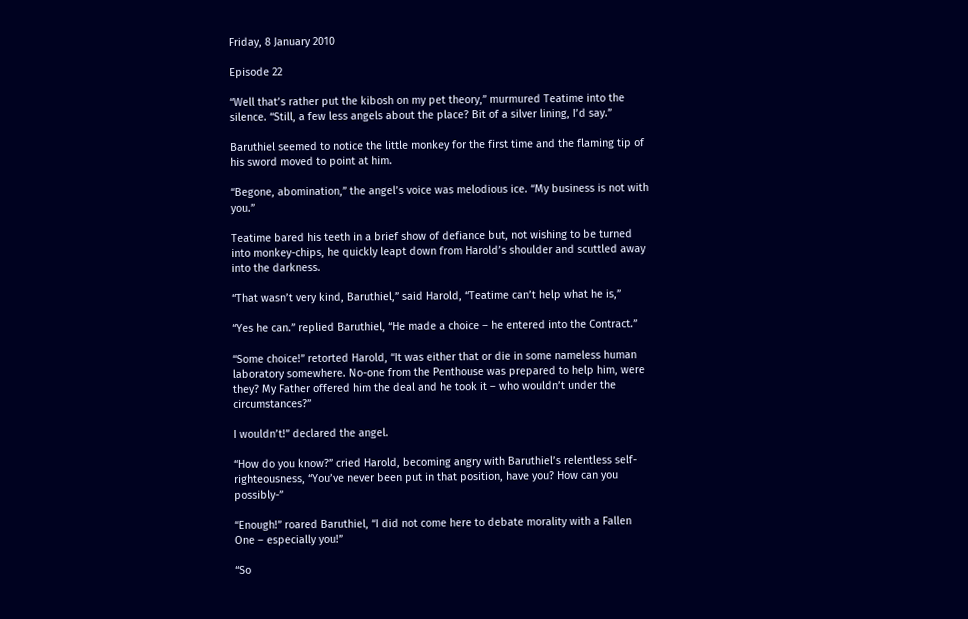Friday, 8 January 2010

Episode 22

“Well that’s rather put the kibosh on my pet theory,” murmured Teatime into the silence. “Still, a few less angels about the place? Bit of a silver lining, I’d say.”

Baruthiel seemed to notice the little monkey for the first time and the flaming tip of his sword moved to point at him.

“Begone, abomination,” the angel’s voice was melodious ice. “My business is not with you.”

Teatime bared his teeth in a brief show of defiance but, not wishing to be turned into monkey-chips, he quickly leapt down from Harold’s shoulder and scuttled away into the darkness.

“That wasn’t very kind, Baruthiel,” said Harold, “Teatime can’t help what he is,”

“Yes he can.” replied Baruthiel, “He made a choice – he entered into the Contract.”

“Some choice!” retorted Harold, “It was either that or die in some nameless human laboratory somewhere. No-one from the Penthouse was prepared to help him, were they? My Father offered him the deal and he took it – who wouldn’t under the circumstances?”

I wouldn’t!” declared the angel.

“How do you know?” cried Harold, becoming angry with Baruthiel’s relentless self-righteousness, “You’ve never been put in that position, have you? How can you possibly-”

“Enough!” roared Baruthiel, “I did not come here to debate morality with a Fallen One – especially you!”

“So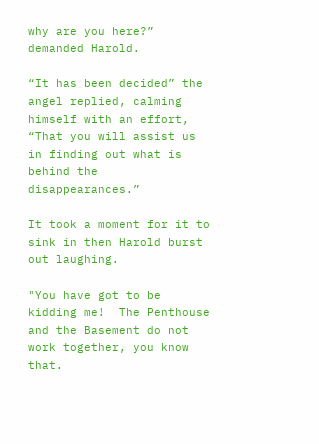why are you here?” demanded Harold.

“It has been decided” the angel replied, calming himself with an effort, “That you will assist us in finding out what is behind the disappearances.”

It took a moment for it to sink in then Harold burst out laughing.

"You have got to be kidding me!  The Penthouse and the Basement do not work together, you know that.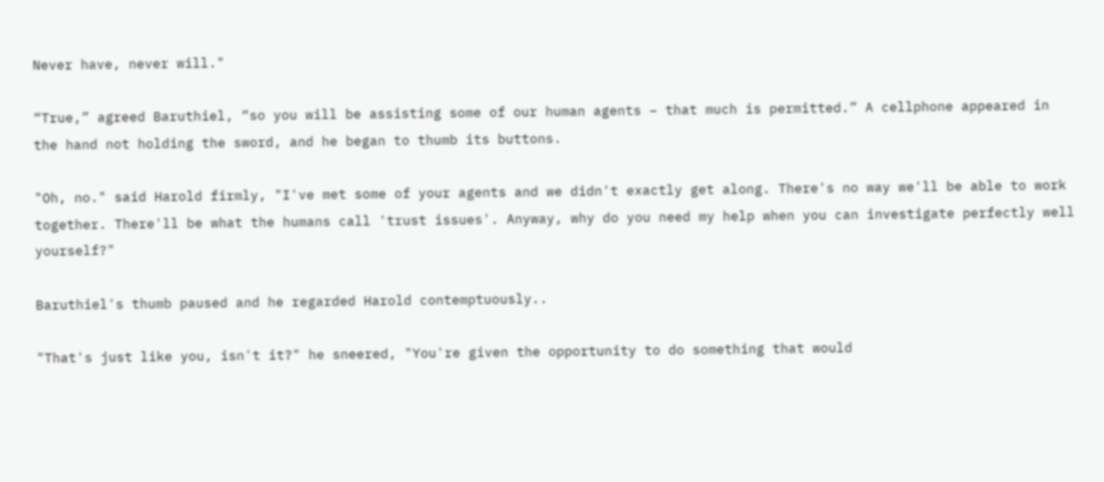Never have, never will."

“True,” agreed Baruthiel, “so you will be assisting some of our human agents – that much is permitted.” A cellphone appeared in the hand not holding the sword, and he began to thumb its buttons.

"Oh, no." said Harold firmly, "I've met some of your agents and we didn't exactly get along. There's no way we'll be able to work together. There'll be what the humans call 'trust issues'. Anyway, why do you need my help when you can investigate perfectly well yourself?"

Baruthiel's thumb paused and he regarded Harold contemptuously..

"That's just like you, isn't it?" he sneered, "You're given the opportunity to do something that would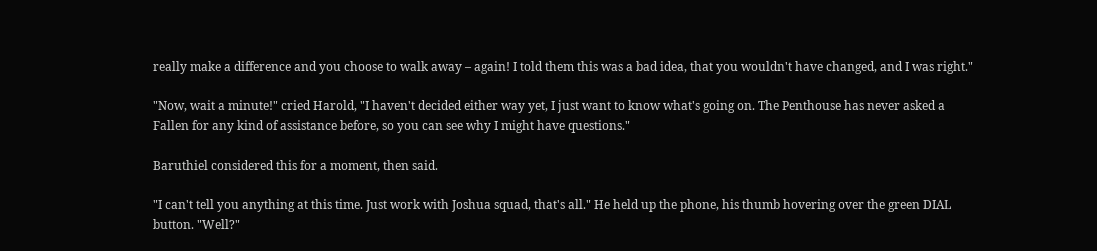really make a difference and you choose to walk away – again! I told them this was a bad idea, that you wouldn't have changed, and I was right."

"Now, wait a minute!" cried Harold, "I haven't decided either way yet, I just want to know what's going on. The Penthouse has never asked a Fallen for any kind of assistance before, so you can see why I might have questions."

Baruthiel considered this for a moment, then said.

"I can't tell you anything at this time. Just work with Joshua squad, that's all." He held up the phone, his thumb hovering over the green DIAL button. "Well?"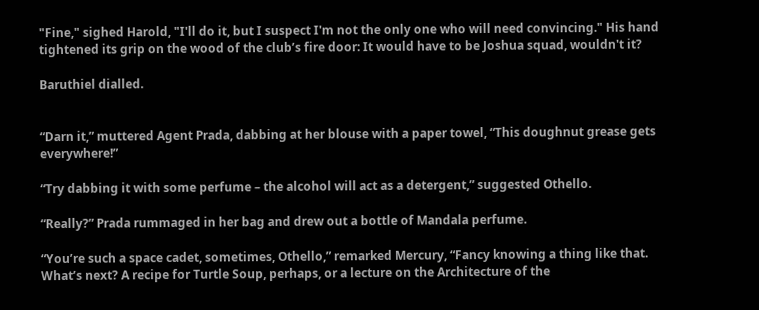"Fine," sighed Harold, "I'll do it, but I suspect I'm not the only one who will need convincing." His hand tightened its grip on the wood of the club’s fire door: It would have to be Joshua squad, wouldn't it?

Baruthiel dialled.


“Darn it,” muttered Agent Prada, dabbing at her blouse with a paper towel, “This doughnut grease gets everywhere!”

“Try dabbing it with some perfume – the alcohol will act as a detergent,” suggested Othello.

“Really?” Prada rummaged in her bag and drew out a bottle of Mandala perfume.

“You’re such a space cadet, sometimes, Othello,” remarked Mercury, “Fancy knowing a thing like that. What’s next? A recipe for Turtle Soup, perhaps, or a lecture on the Architecture of the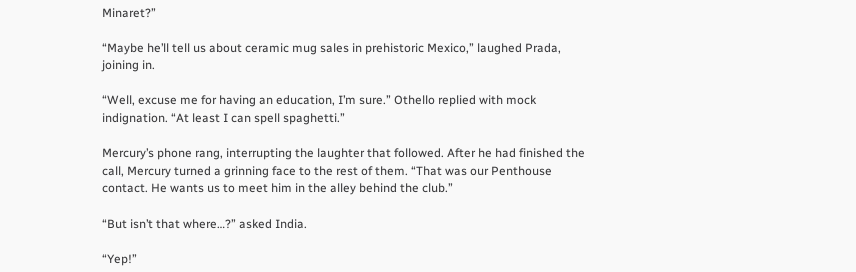Minaret?”

“Maybe he’ll tell us about ceramic mug sales in prehistoric Mexico,” laughed Prada, joining in.

“Well, excuse me for having an education, I’m sure.” Othello replied with mock indignation. “At least I can spell spaghetti.”

Mercury’s phone rang, interrupting the laughter that followed. After he had finished the call, Mercury turned a grinning face to the rest of them. “That was our Penthouse contact. He wants us to meet him in the alley behind the club.”

“But isn’t that where…?” asked India.

“Yep!”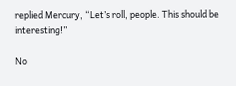replied Mercury, “Let’s roll, people. This should be interesting!”

No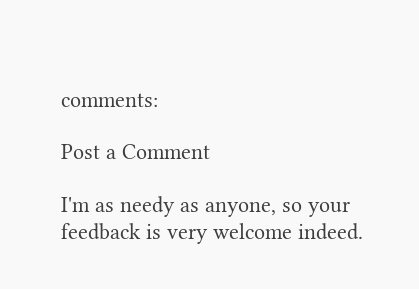comments:

Post a Comment

I'm as needy as anyone, so your feedback is very welcome indeed.